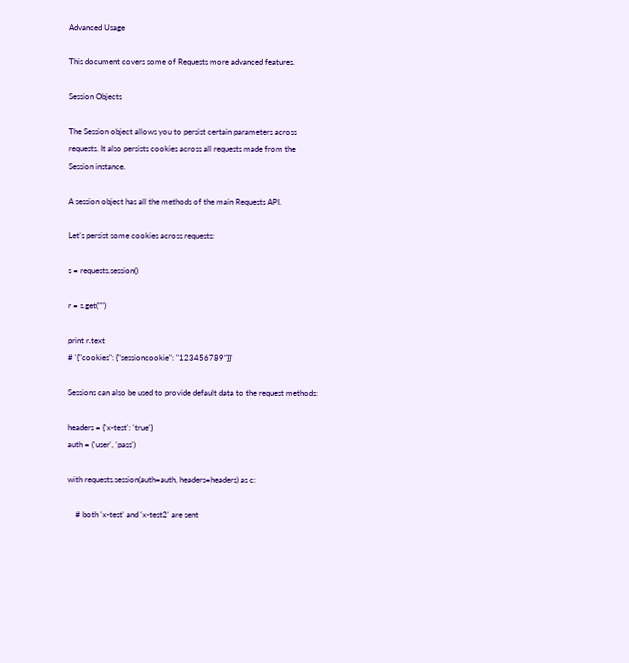Advanced Usage

This document covers some of Requests more advanced features.

Session Objects

The Session object allows you to persist certain parameters across requests. It also persists cookies across all requests made from the Session instance.

A session object has all the methods of the main Requests API.

Let’s persist some cookies across requests:

s = requests.session()

r = s.get("")

print r.text
# '{"cookies": {"sessioncookie": "123456789"}}'

Sessions can also be used to provide default data to the request methods:

headers = {'x-test': 'true'}
auth = ('user', 'pass')

with requests.session(auth=auth, headers=headers) as c:

    # both 'x-test' and 'x-test2' are sent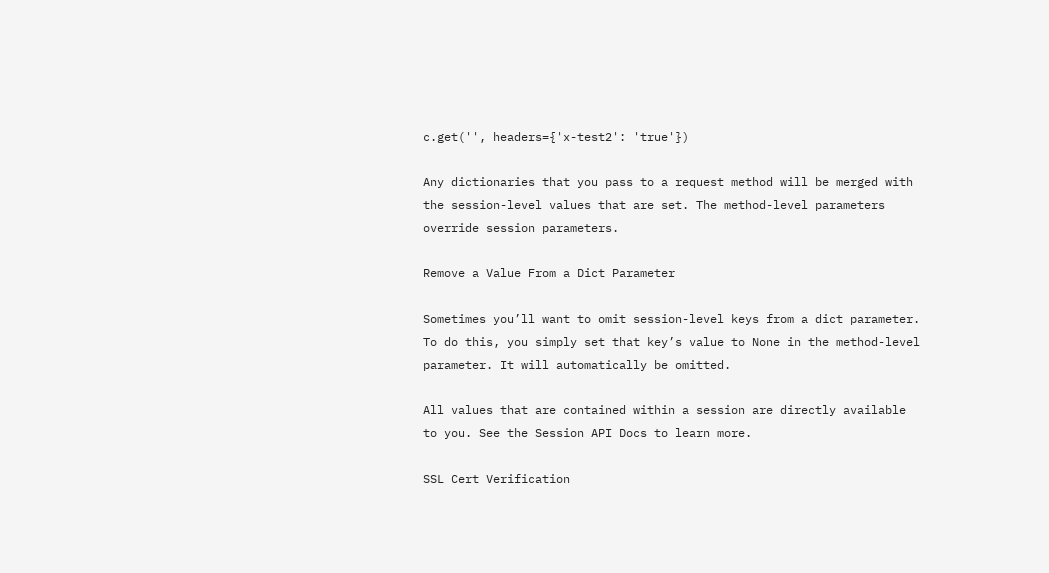c.get('', headers={'x-test2': 'true'})

Any dictionaries that you pass to a request method will be merged with the session-level values that are set. The method-level parameters override session parameters.

Remove a Value From a Dict Parameter

Sometimes you’ll want to omit session-level keys from a dict parameter. To do this, you simply set that key’s value to None in the method-level parameter. It will automatically be omitted.

All values that are contained within a session are directly available to you. See the Session API Docs to learn more.

SSL Cert Verification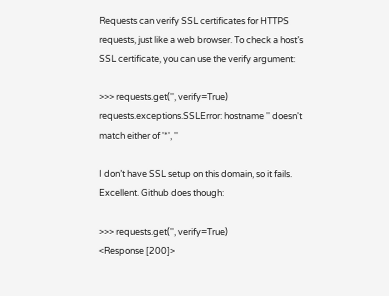Requests can verify SSL certificates for HTTPS requests, just like a web browser. To check a host’s SSL certificate, you can use the verify argument:

>>> requests.get('', verify=True)
requests.exceptions.SSLError: hostname '' doesn't match either of '*', ''

I don’t have SSL setup on this domain, so it fails. Excellent. Github does though:

>>> requests.get('', verify=True)
<Response [200]>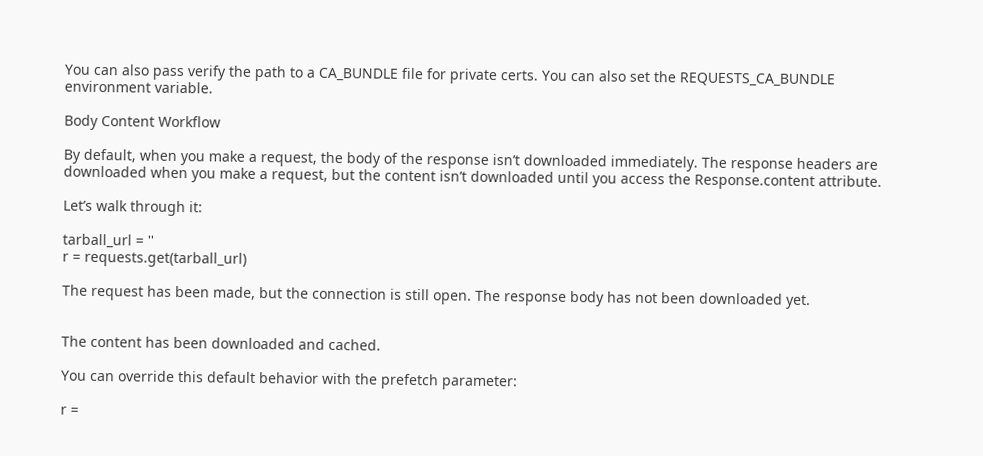You can also pass verify the path to a CA_BUNDLE file for private certs. You can also set the REQUESTS_CA_BUNDLE environment variable.

Body Content Workflow

By default, when you make a request, the body of the response isn’t downloaded immediately. The response headers are downloaded when you make a request, but the content isn’t downloaded until you access the Response.content attribute.

Let’s walk through it:

tarball_url = ''
r = requests.get(tarball_url)

The request has been made, but the connection is still open. The response body has not been downloaded yet.


The content has been downloaded and cached.

You can override this default behavior with the prefetch parameter:

r =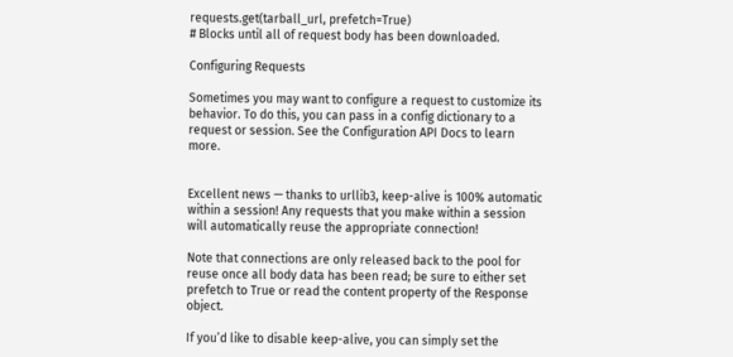requests.get(tarball_url, prefetch=True)
# Blocks until all of request body has been downloaded.

Configuring Requests

Sometimes you may want to configure a request to customize its behavior. To do this, you can pass in a config dictionary to a request or session. See the Configuration API Docs to learn more.


Excellent news — thanks to urllib3, keep-alive is 100% automatic within a session! Any requests that you make within a session will automatically reuse the appropriate connection!

Note that connections are only released back to the pool for reuse once all body data has been read; be sure to either set prefetch to True or read the content property of the Response object.

If you’d like to disable keep-alive, you can simply set the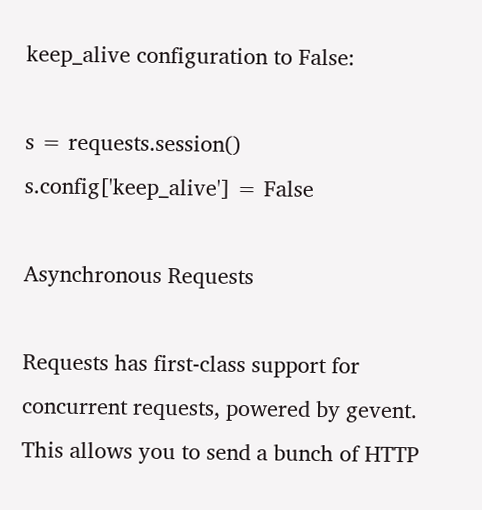keep_alive configuration to False:

s = requests.session()
s.config['keep_alive'] = False

Asynchronous Requests

Requests has first-class support for concurrent requests, powered by gevent. This allows you to send a bunch of HTTP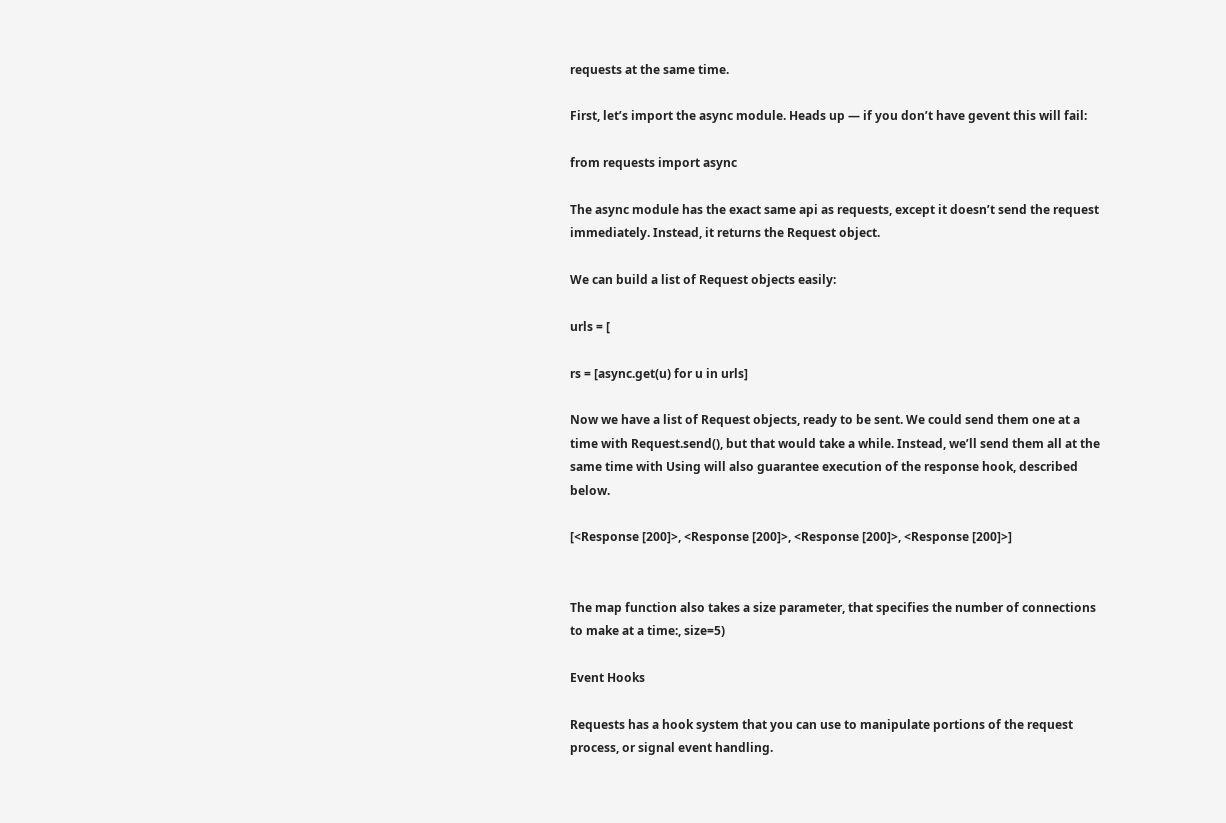requests at the same time.

First, let’s import the async module. Heads up — if you don’t have gevent this will fail:

from requests import async

The async module has the exact same api as requests, except it doesn’t send the request immediately. Instead, it returns the Request object.

We can build a list of Request objects easily:

urls = [

rs = [async.get(u) for u in urls]

Now we have a list of Request objects, ready to be sent. We could send them one at a time with Request.send(), but that would take a while. Instead, we’ll send them all at the same time with Using will also guarantee execution of the response hook, described below.

[<Response [200]>, <Response [200]>, <Response [200]>, <Response [200]>]


The map function also takes a size parameter, that specifies the number of connections to make at a time:, size=5)

Event Hooks

Requests has a hook system that you can use to manipulate portions of the request process, or signal event handling.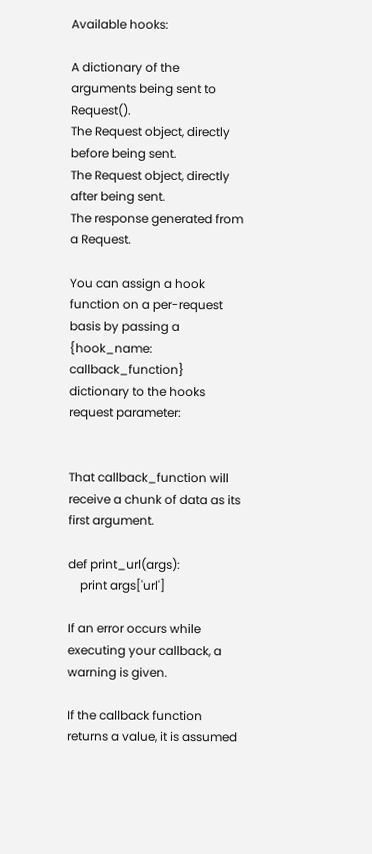Available hooks:

A dictionary of the arguments being sent to Request().
The Request object, directly before being sent.
The Request object, directly after being sent.
The response generated from a Request.

You can assign a hook function on a per-request basis by passing a {hook_name: callback_function} dictionary to the hooks request parameter:


That callback_function will receive a chunk of data as its first argument.

def print_url(args):
    print args['url']

If an error occurs while executing your callback, a warning is given.

If the callback function returns a value, it is assumed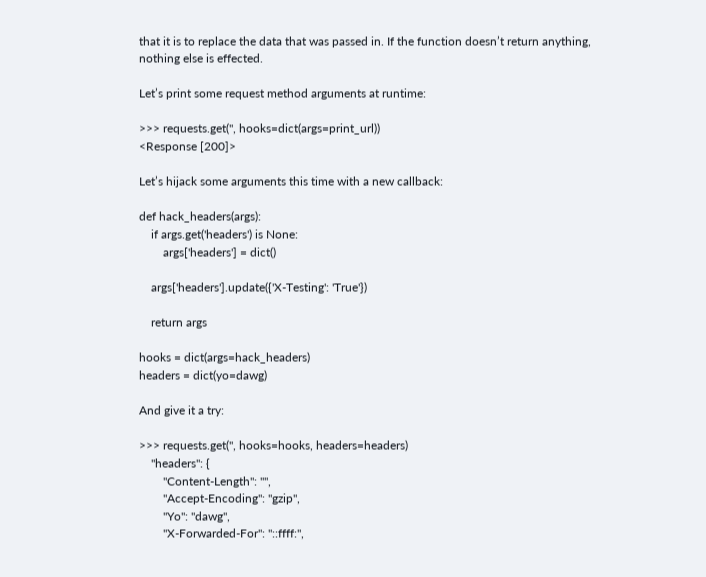that it is to replace the data that was passed in. If the function doesn’t return anything, nothing else is effected.

Let’s print some request method arguments at runtime:

>>> requests.get('', hooks=dict(args=print_url))
<Response [200]>

Let’s hijack some arguments this time with a new callback:

def hack_headers(args):
    if args.get('headers') is None:
        args['headers'] = dict()

    args['headers'].update({'X-Testing': 'True'})

    return args

hooks = dict(args=hack_headers)
headers = dict(yo=dawg)

And give it a try:

>>> requests.get('', hooks=hooks, headers=headers)
    "headers": {
        "Content-Length": "",
        "Accept-Encoding": "gzip",
        "Yo": "dawg",
        "X-Forwarded-For": "::ffff:",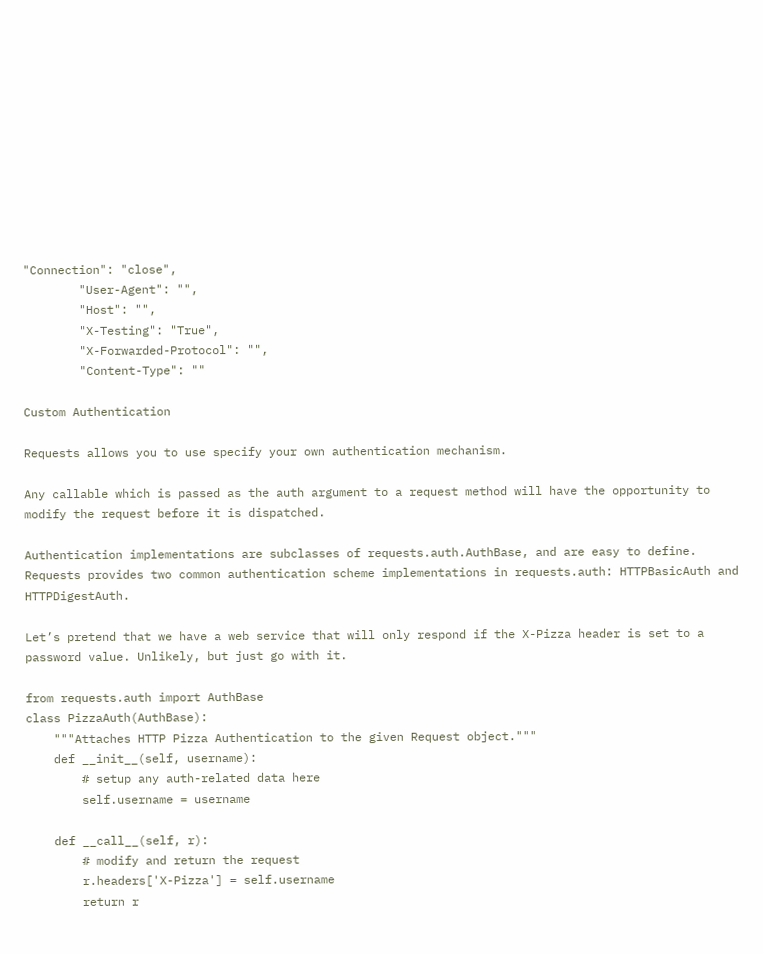"Connection": "close",
        "User-Agent": "",
        "Host": "",
        "X-Testing": "True",
        "X-Forwarded-Protocol": "",
        "Content-Type": ""

Custom Authentication

Requests allows you to use specify your own authentication mechanism.

Any callable which is passed as the auth argument to a request method will have the opportunity to modify the request before it is dispatched.

Authentication implementations are subclasses of requests.auth.AuthBase, and are easy to define. Requests provides two common authentication scheme implementations in requests.auth: HTTPBasicAuth and HTTPDigestAuth.

Let’s pretend that we have a web service that will only respond if the X-Pizza header is set to a password value. Unlikely, but just go with it.

from requests.auth import AuthBase
class PizzaAuth(AuthBase):
    """Attaches HTTP Pizza Authentication to the given Request object."""
    def __init__(self, username):
        # setup any auth-related data here
        self.username = username

    def __call__(self, r):
        # modify and return the request
        r.headers['X-Pizza'] = self.username
        return r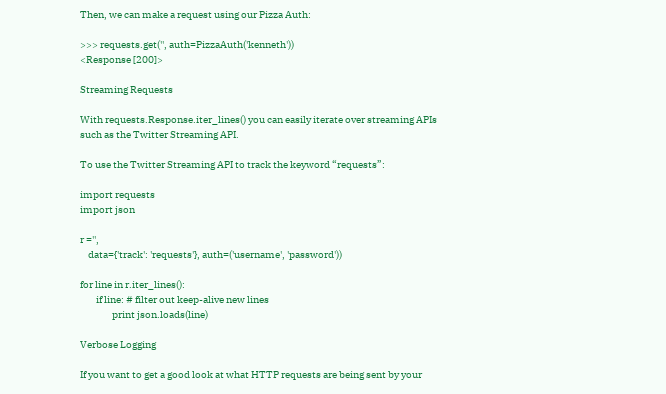Then, we can make a request using our Pizza Auth:

>>> requests.get('', auth=PizzaAuth('kenneth'))
<Response [200]>

Streaming Requests

With requests.Response.iter_lines() you can easily iterate over streaming APIs such as the Twitter Streaming API.

To use the Twitter Streaming API to track the keyword “requests”:

import requests
import json

r ='',
    data={'track': 'requests'}, auth=('username', 'password'))

for line in r.iter_lines():
        if line: # filter out keep-alive new lines
                print json.loads(line)

Verbose Logging

If you want to get a good look at what HTTP requests are being sent by your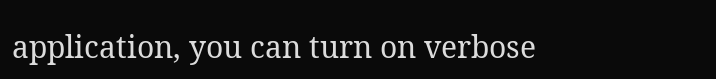application, you can turn on verbose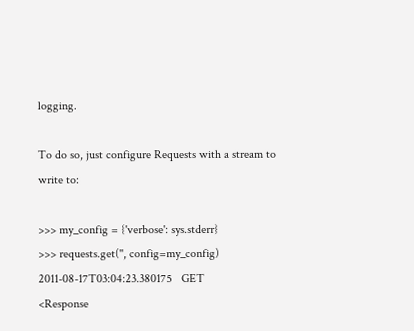logging.

To do so, just configure Requests with a stream to write to:

>>> my_config = {'verbose': sys.stderr}
>>> requests.get('', config=my_config)
2011-08-17T03:04:23.380175   GET
<Response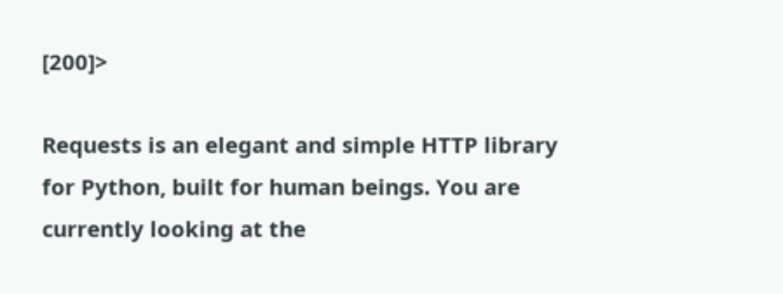[200]>

Requests is an elegant and simple HTTP library for Python, built for human beings. You are currently looking at the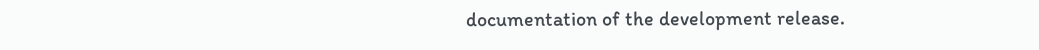documentation of the development release.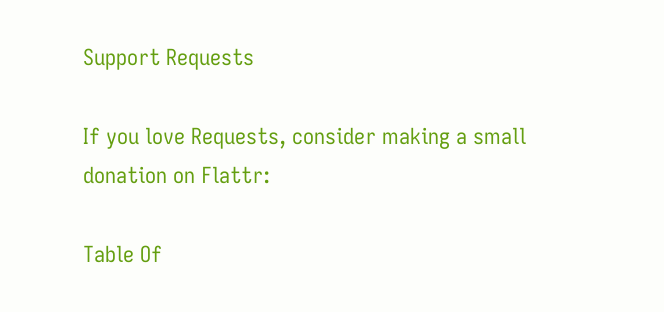Support Requests

If you love Requests, consider making a small donation on Flattr:

Table Of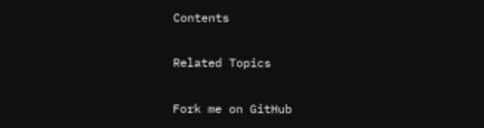Contents

Related Topics

Fork me on GitHub